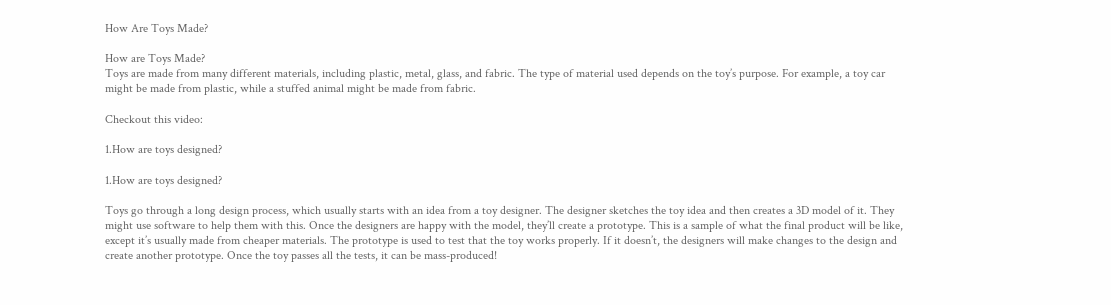How Are Toys Made?

How are Toys Made?
Toys are made from many different materials, including plastic, metal, glass, and fabric. The type of material used depends on the toy’s purpose. For example, a toy car might be made from plastic, while a stuffed animal might be made from fabric.

Checkout this video:

1.How are toys designed?

1.How are toys designed?

Toys go through a long design process, which usually starts with an idea from a toy designer. The designer sketches the toy idea and then creates a 3D model of it. They might use software to help them with this. Once the designers are happy with the model, they’ll create a prototype. This is a sample of what the final product will be like, except it’s usually made from cheaper materials. The prototype is used to test that the toy works properly. If it doesn’t, the designers will make changes to the design and create another prototype. Once the toy passes all the tests, it can be mass-produced!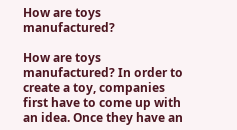How are toys manufactured?

How are toys manufactured? In order to create a toy, companies first have to come up with an idea. Once they have an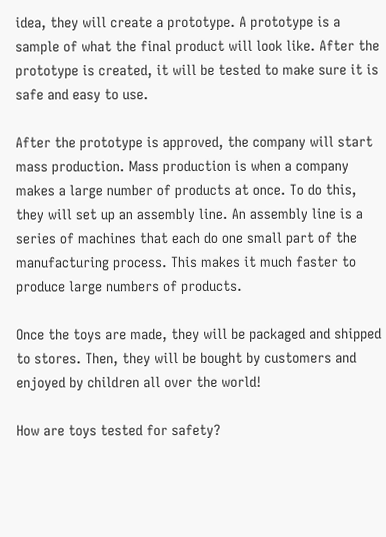idea, they will create a prototype. A prototype is a sample of what the final product will look like. After the prototype is created, it will be tested to make sure it is safe and easy to use.

After the prototype is approved, the company will start mass production. Mass production is when a company makes a large number of products at once. To do this, they will set up an assembly line. An assembly line is a series of machines that each do one small part of the manufacturing process. This makes it much faster to produce large numbers of products.

Once the toys are made, they will be packaged and shipped to stores. Then, they will be bought by customers and enjoyed by children all over the world!

How are toys tested for safety?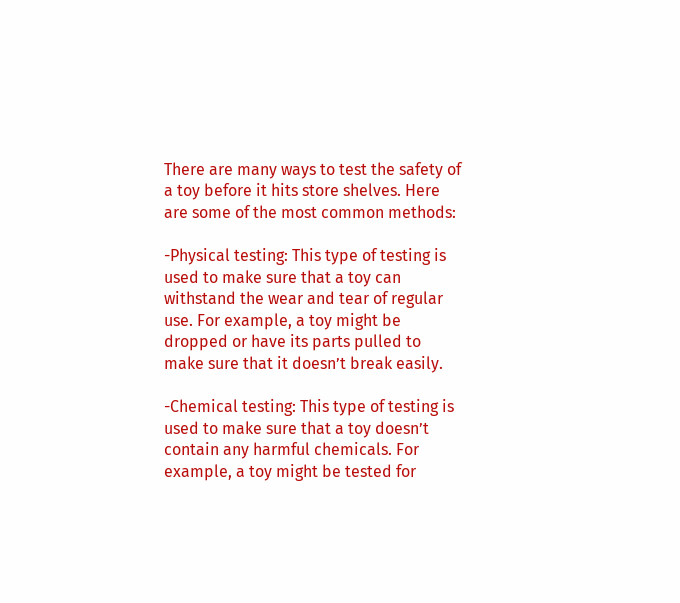There are many ways to test the safety of a toy before it hits store shelves. Here are some of the most common methods:

-Physical testing: This type of testing is used to make sure that a toy can withstand the wear and tear of regular use. For example, a toy might be dropped or have its parts pulled to make sure that it doesn’t break easily.

-Chemical testing: This type of testing is used to make sure that a toy doesn’t contain any harmful chemicals. For example, a toy might be tested for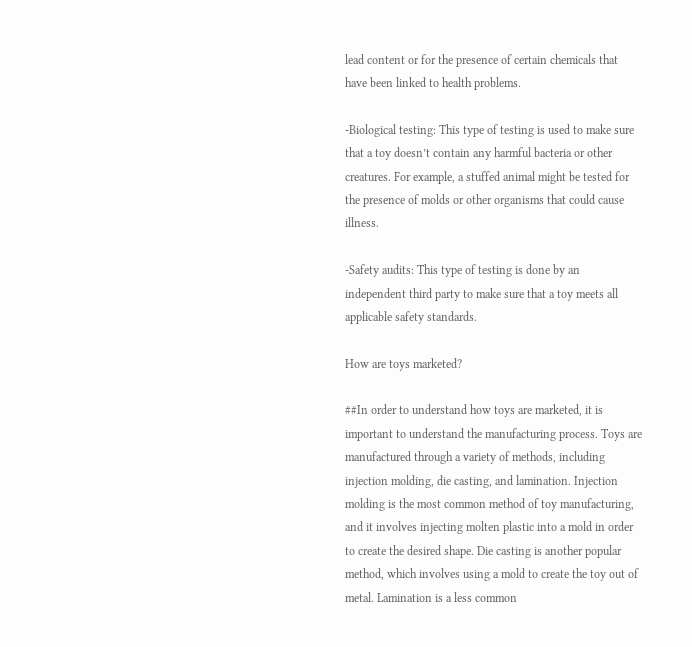lead content or for the presence of certain chemicals that have been linked to health problems.

-Biological testing: This type of testing is used to make sure that a toy doesn’t contain any harmful bacteria or other creatures. For example, a stuffed animal might be tested for the presence of molds or other organisms that could cause illness.

-Safety audits: This type of testing is done by an independent third party to make sure that a toy meets all applicable safety standards.

How are toys marketed?

##In order to understand how toys are marketed, it is important to understand the manufacturing process. Toys are manufactured through a variety of methods, including injection molding, die casting, and lamination. Injection molding is the most common method of toy manufacturing, and it involves injecting molten plastic into a mold in order to create the desired shape. Die casting is another popular method, which involves using a mold to create the toy out of metal. Lamination is a less common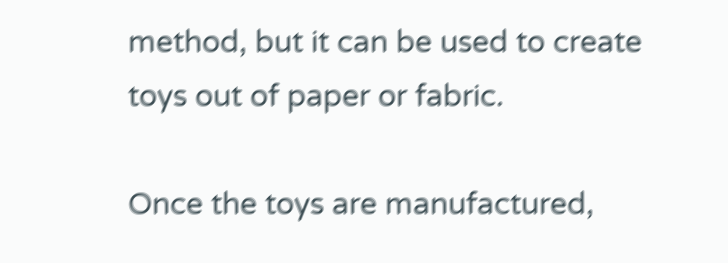method, but it can be used to create toys out of paper or fabric.

Once the toys are manufactured,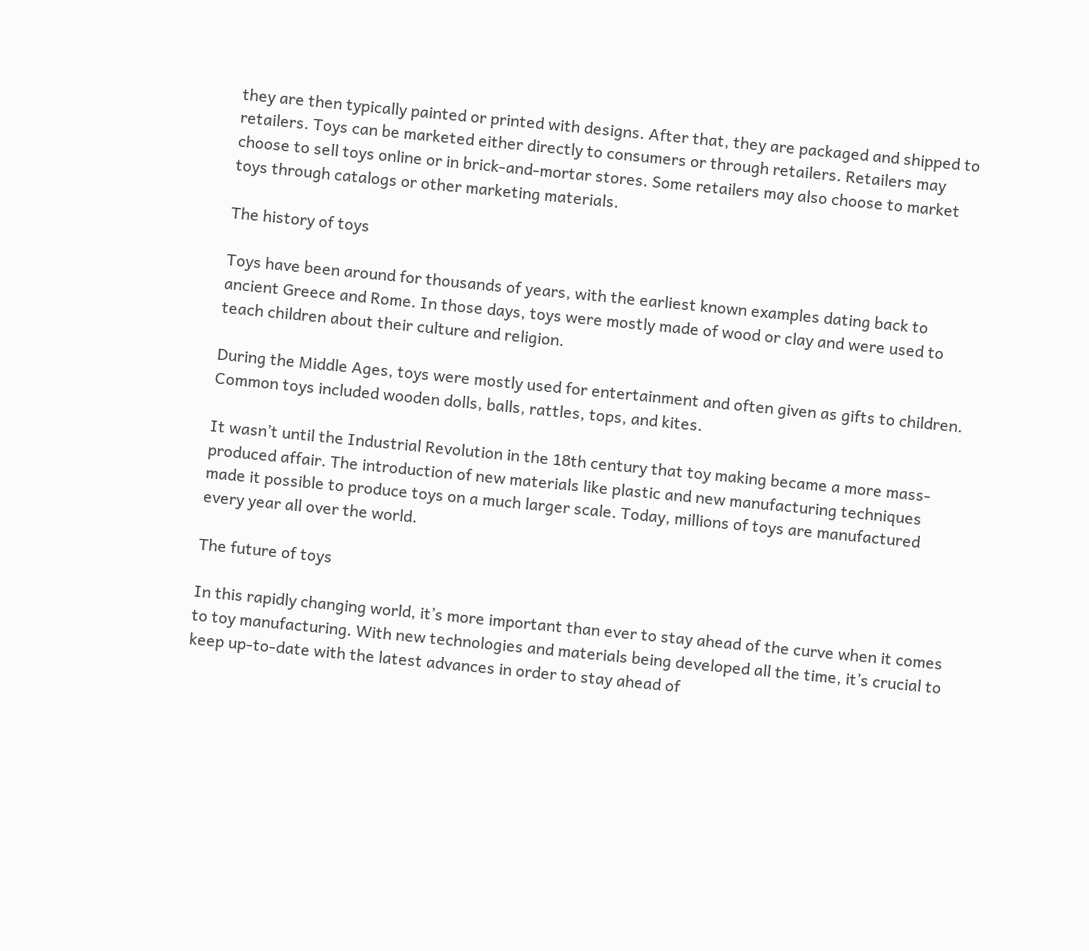they are then typically painted or printed with designs. After that, they are packaged and shipped to retailers. Toys can be marketed either directly to consumers or through retailers. Retailers may choose to sell toys online or in brick-and-mortar stores. Some retailers may also choose to market toys through catalogs or other marketing materials.

The history of toys

Toys have been around for thousands of years, with the earliest known examples dating back to ancient Greece and Rome. In those days, toys were mostly made of wood or clay and were used to teach children about their culture and religion.

During the Middle Ages, toys were mostly used for entertainment and often given as gifts to children. Common toys included wooden dolls, balls, rattles, tops, and kites.

It wasn’t until the Industrial Revolution in the 18th century that toy making became a more mass-produced affair. The introduction of new materials like plastic and new manufacturing techniques made it possible to produce toys on a much larger scale. Today, millions of toys are manufactured every year all over the world.

The future of toys

In this rapidly changing world, it’s more important than ever to stay ahead of the curve when it comes to toy manufacturing. With new technologies and materials being developed all the time, it’s crucial to keep up-to-date with the latest advances in order to stay ahead of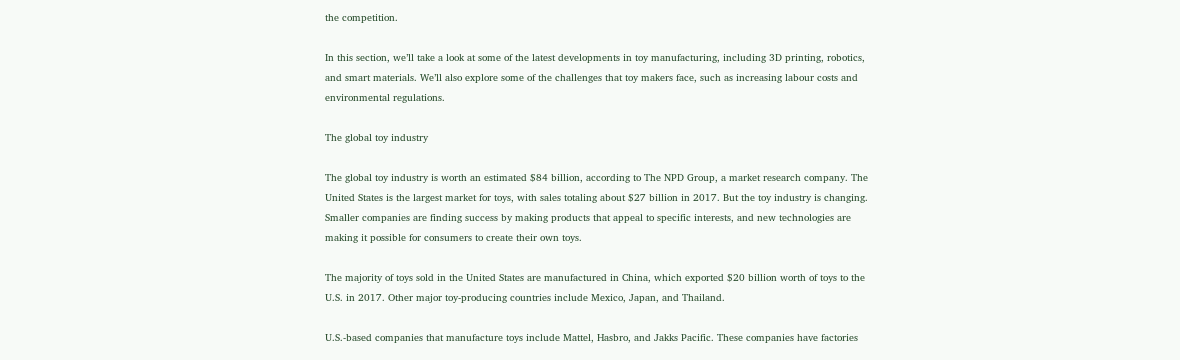the competition.

In this section, we’ll take a look at some of the latest developments in toy manufacturing, including 3D printing, robotics, and smart materials. We’ll also explore some of the challenges that toy makers face, such as increasing labour costs and environmental regulations.

The global toy industry

The global toy industry is worth an estimated $84 billion, according to The NPD Group, a market research company. The United States is the largest market for toys, with sales totaling about $27 billion in 2017. But the toy industry is changing. Smaller companies are finding success by making products that appeal to specific interests, and new technologies are making it possible for consumers to create their own toys.

The majority of toys sold in the United States are manufactured in China, which exported $20 billion worth of toys to the U.S. in 2017. Other major toy-producing countries include Mexico, Japan, and Thailand.

U.S.-based companies that manufacture toys include Mattel, Hasbro, and Jakks Pacific. These companies have factories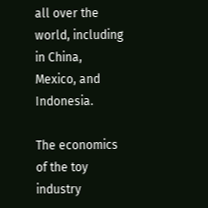all over the world, including in China, Mexico, and Indonesia.

The economics of the toy industry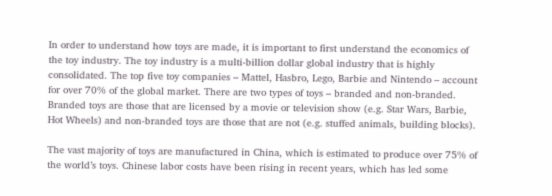In order to understand how toys are made, it is important to first understand the economics of the toy industry. The toy industry is a multi-billion dollar global industry that is highly consolidated. The top five toy companies – Mattel, Hasbro, Lego, Barbie and Nintendo – account for over 70% of the global market. There are two types of toys – branded and non-branded. Branded toys are those that are licensed by a movie or television show (e.g. Star Wars, Barbie, Hot Wheels) and non-branded toys are those that are not (e.g. stuffed animals, building blocks).

The vast majority of toys are manufactured in China, which is estimated to produce over 75% of the world’s toys. Chinese labor costs have been rising in recent years, which has led some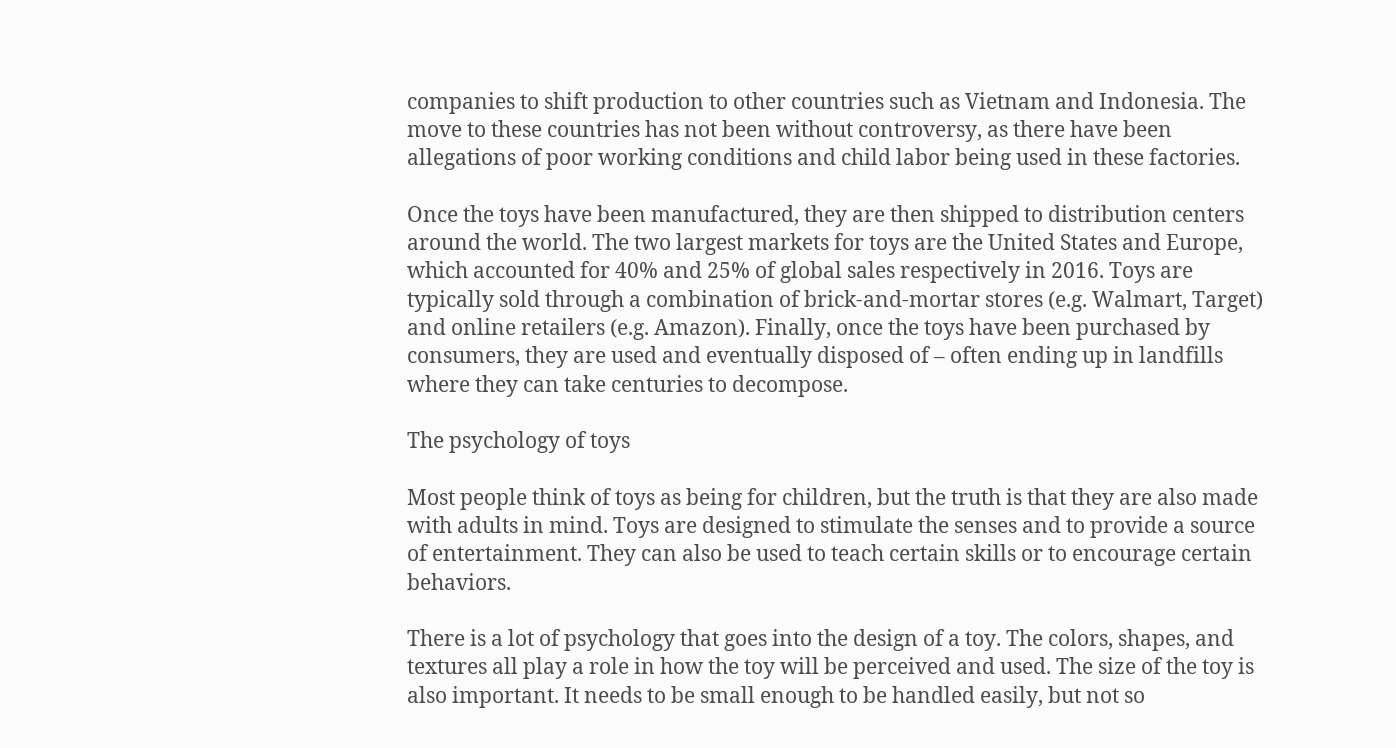companies to shift production to other countries such as Vietnam and Indonesia. The move to these countries has not been without controversy, as there have been allegations of poor working conditions and child labor being used in these factories.

Once the toys have been manufactured, they are then shipped to distribution centers around the world. The two largest markets for toys are the United States and Europe, which accounted for 40% and 25% of global sales respectively in 2016. Toys are typically sold through a combination of brick-and-mortar stores (e.g. Walmart, Target) and online retailers (e.g. Amazon). Finally, once the toys have been purchased by consumers, they are used and eventually disposed of – often ending up in landfills where they can take centuries to decompose.

The psychology of toys

Most people think of toys as being for children, but the truth is that they are also made with adults in mind. Toys are designed to stimulate the senses and to provide a source of entertainment. They can also be used to teach certain skills or to encourage certain behaviors.

There is a lot of psychology that goes into the design of a toy. The colors, shapes, and textures all play a role in how the toy will be perceived and used. The size of the toy is also important. It needs to be small enough to be handled easily, but not so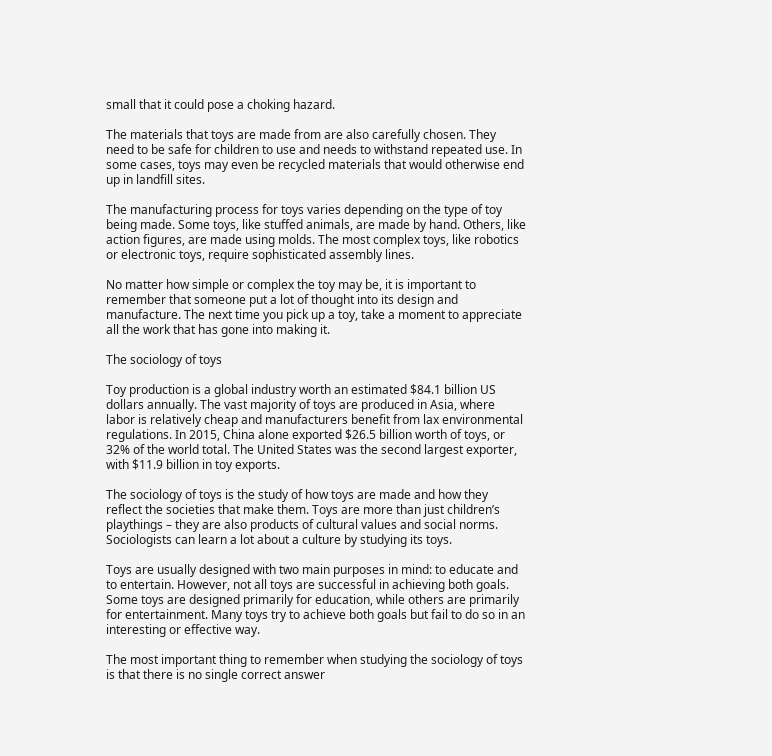small that it could pose a choking hazard.

The materials that toys are made from are also carefully chosen. They need to be safe for children to use and needs to withstand repeated use. In some cases, toys may even be recycled materials that would otherwise end up in landfill sites.

The manufacturing process for toys varies depending on the type of toy being made. Some toys, like stuffed animals, are made by hand. Others, like action figures, are made using molds. The most complex toys, like robotics or electronic toys, require sophisticated assembly lines.

No matter how simple or complex the toy may be, it is important to remember that someone put a lot of thought into its design and manufacture. The next time you pick up a toy, take a moment to appreciate all the work that has gone into making it.

The sociology of toys

Toy production is a global industry worth an estimated $84.1 billion US dollars annually. The vast majority of toys are produced in Asia, where labor is relatively cheap and manufacturers benefit from lax environmental regulations. In 2015, China alone exported $26.5 billion worth of toys, or 32% of the world total. The United States was the second largest exporter, with $11.9 billion in toy exports.

The sociology of toys is the study of how toys are made and how they reflect the societies that make them. Toys are more than just children’s playthings – they are also products of cultural values and social norms. Sociologists can learn a lot about a culture by studying its toys.

Toys are usually designed with two main purposes in mind: to educate and to entertain. However, not all toys are successful in achieving both goals. Some toys are designed primarily for education, while others are primarily for entertainment. Many toys try to achieve both goals but fail to do so in an interesting or effective way.

The most important thing to remember when studying the sociology of toys is that there is no single correct answer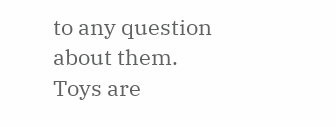to any question about them. Toys are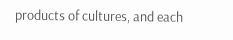products of cultures, and each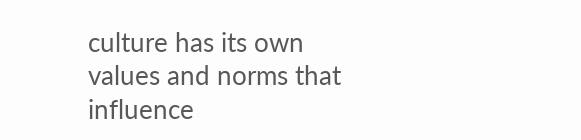culture has its own values and norms that influence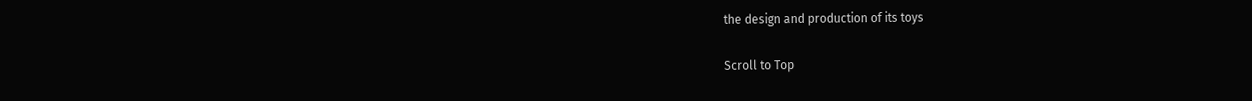the design and production of its toys

Scroll to Top